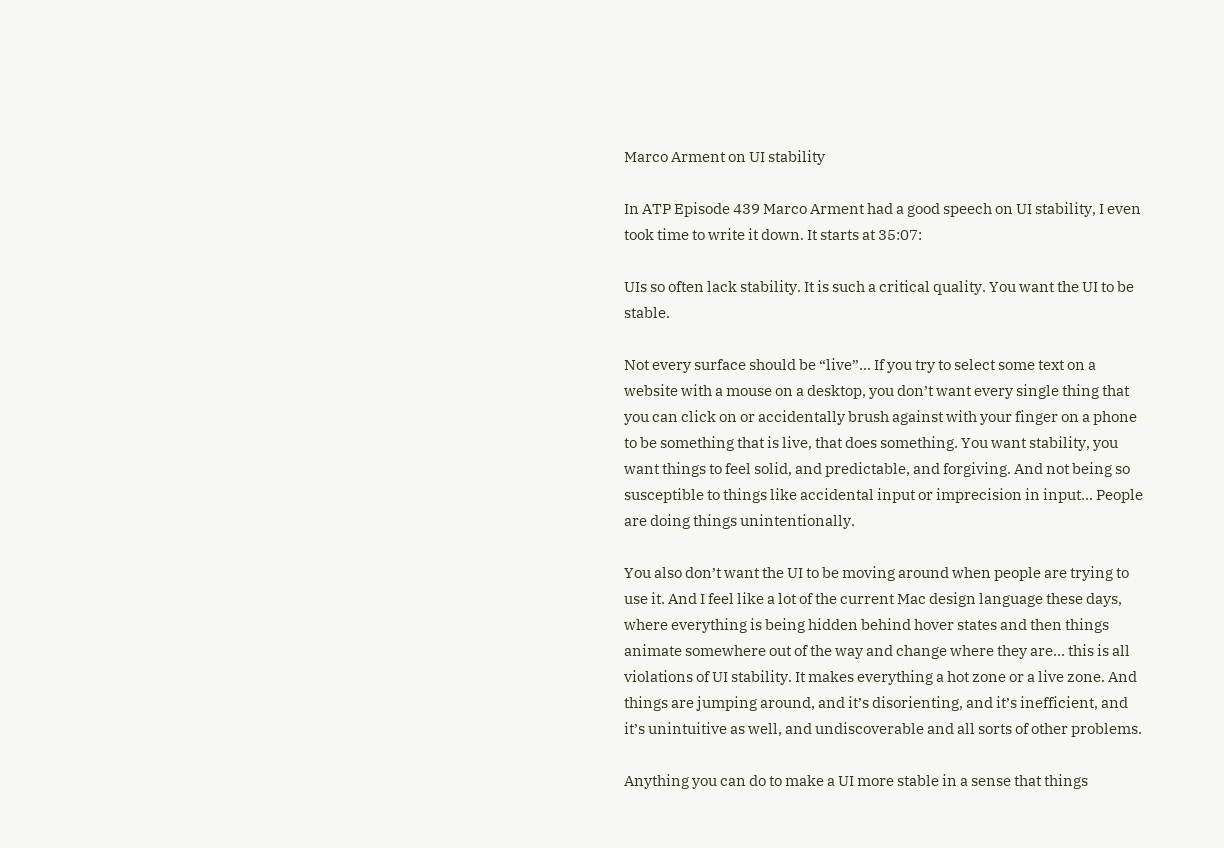Marco Arment on UI stability

In ATP Episode 439 Marco Arment had a good speech on UI stability, I even took time to write it down. It starts at 35:07:

UIs so often lack stability. It is such a critical quality. You want the UI to be stable.

Not every surface should be “live”... If you try to select some text on a website with a mouse on a desktop, you don’t want every single thing that you can click on or accidentally brush against with your finger on a phone to be something that is live, that does something. You want stability, you want things to feel solid, and predictable, and forgiving. And not being so susceptible to things like accidental input or imprecision in input... People are doing things unintentionally.

You also don’t want the UI to be moving around when people are trying to use it. And I feel like a lot of the current Mac design language these days, where everything is being hidden behind hover states and then things animate somewhere out of the way and change where they are... this is all violations of UI stability. It makes everything a hot zone or a live zone. And things are jumping around, and it’s disorienting, and it’s inefficient, and it’s unintuitive as well, and undiscoverable and all sorts of other problems.

Anything you can do to make a UI more stable in a sense that things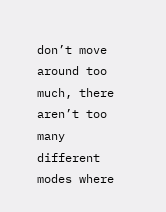don’t move around too much, there aren’t too many different modes where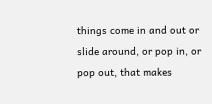things come in and out or slide around, or pop in, or pop out, that makes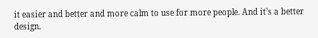it easier and better and more calm to use for more people. And it’s a better design.